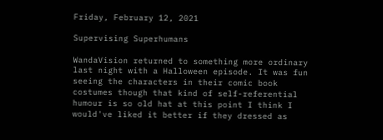Friday, February 12, 2021

Supervising Superhumans

WandaVision returned to something more ordinary last night with a Halloween episode. It was fun seeing the characters in their comic book costumes though that kind of self-referential humour is so old hat at this point I think I would've liked it better if they dressed as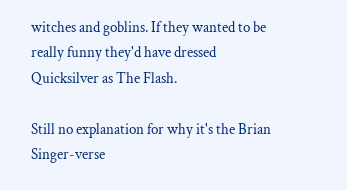witches and goblins. If they wanted to be really funny they'd have dressed Quicksilver as The Flash.

Still no explanation for why it's the Brian Singer-verse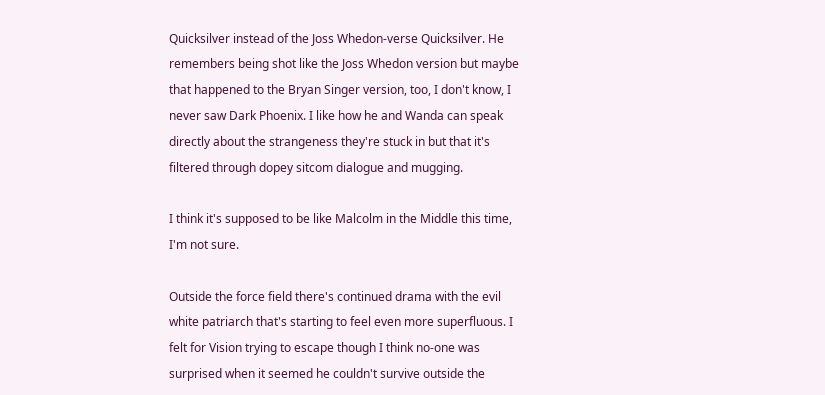Quicksilver instead of the Joss Whedon-verse Quicksilver. He remembers being shot like the Joss Whedon version but maybe that happened to the Bryan Singer version, too, I don't know, I never saw Dark Phoenix. I like how he and Wanda can speak directly about the strangeness they're stuck in but that it's filtered through dopey sitcom dialogue and mugging.

I think it's supposed to be like Malcolm in the Middle this time, I'm not sure.

Outside the force field there's continued drama with the evil white patriarch that's starting to feel even more superfluous. I felt for Vision trying to escape though I think no-one was surprised when it seemed he couldn't survive outside the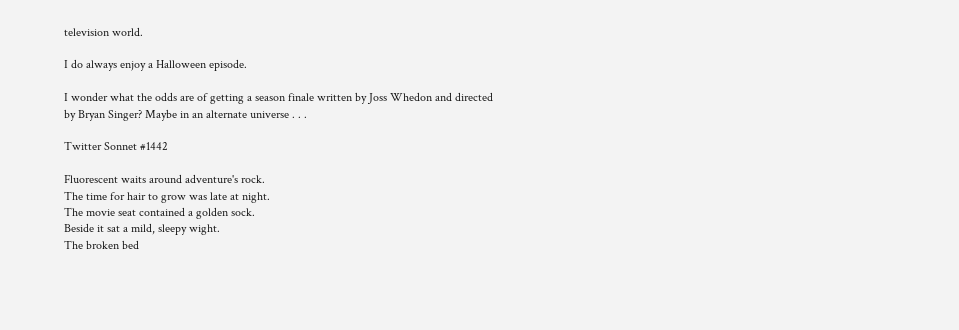television world.

I do always enjoy a Halloween episode.

I wonder what the odds are of getting a season finale written by Joss Whedon and directed by Bryan Singer? Maybe in an alternate universe . . .

Twitter Sonnet #1442

Fluorescent waits around adventure's rock.
The time for hair to grow was late at night.
The movie seat contained a golden sock.
Beside it sat a mild, sleepy wight.
The broken bed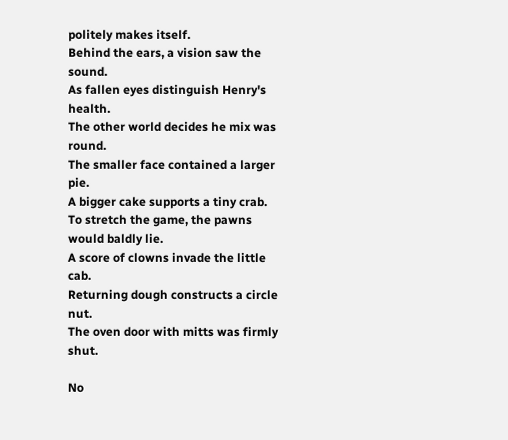politely makes itself.
Behind the ears, a vision saw the sound.
As fallen eyes distinguish Henry's health.
The other world decides he mix was round.
The smaller face contained a larger pie.
A bigger cake supports a tiny crab.
To stretch the game, the pawns would baldly lie.
A score of clowns invade the little cab.
Returning dough constructs a circle nut.
The oven door with mitts was firmly shut.

No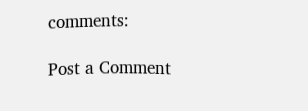comments:

Post a Comment